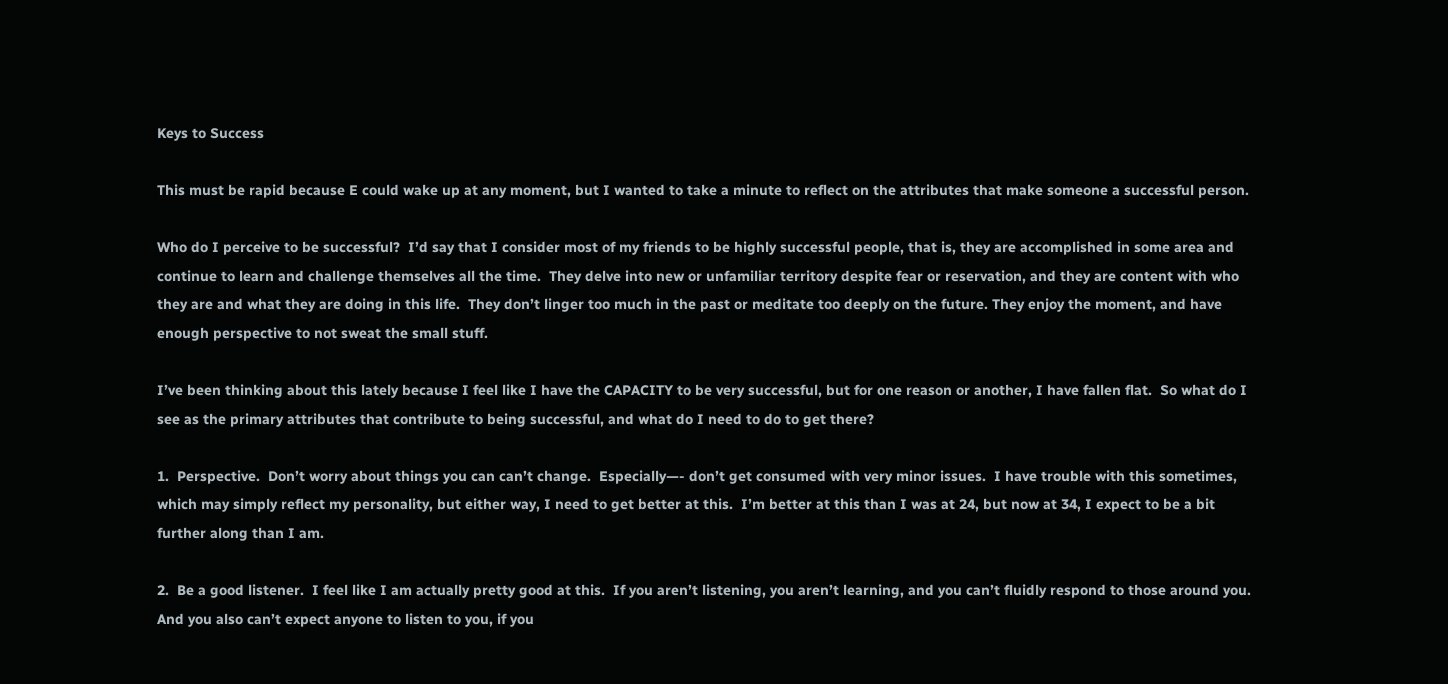Keys to Success

This must be rapid because E could wake up at any moment, but I wanted to take a minute to reflect on the attributes that make someone a successful person.

Who do I perceive to be successful?  I’d say that I consider most of my friends to be highly successful people, that is, they are accomplished in some area and continue to learn and challenge themselves all the time.  They delve into new or unfamiliar territory despite fear or reservation, and they are content with who they are and what they are doing in this life.  They don’t linger too much in the past or meditate too deeply on the future. They enjoy the moment, and have enough perspective to not sweat the small stuff.

I’ve been thinking about this lately because I feel like I have the CAPACITY to be very successful, but for one reason or another, I have fallen flat.  So what do I see as the primary attributes that contribute to being successful, and what do I need to do to get there?

1.  Perspective.  Don’t worry about things you can can’t change.  Especially—- don’t get consumed with very minor issues.  I have trouble with this sometimes, which may simply reflect my personality, but either way, I need to get better at this.  I’m better at this than I was at 24, but now at 34, I expect to be a bit further along than I am.

2.  Be a good listener.  I feel like I am actually pretty good at this.  If you aren’t listening, you aren’t learning, and you can’t fluidly respond to those around you.  And you also can’t expect anyone to listen to you, if you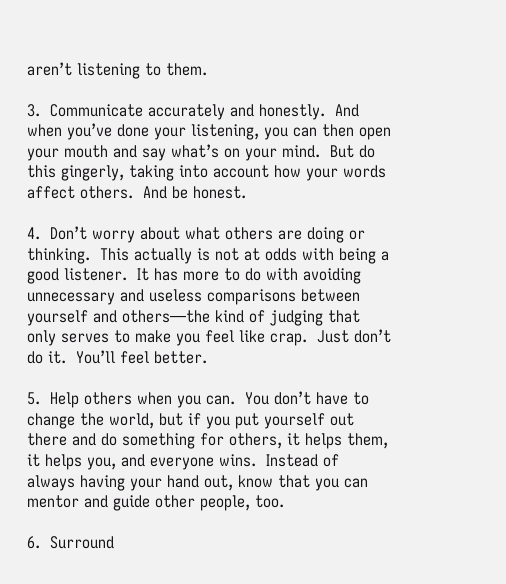aren’t listening to them.

3.  Communicate accurately and honestly.  And when you’ve done your listening, you can then open your mouth and say what’s on your mind.  But do this gingerly, taking into account how your words affect others.  And be honest.

4.  Don’t worry about what others are doing or thinking.  This actually is not at odds with being a good listener.  It has more to do with avoiding unnecessary and useless comparisons between yourself and others—the kind of judging that only serves to make you feel like crap.  Just don’t do it.  You’ll feel better.

5.  Help others when you can.  You don’t have to change the world, but if you put yourself out there and do something for others, it helps them, it helps you, and everyone wins.  Instead of always having your hand out, know that you can mentor and guide other people, too.

6.  Surround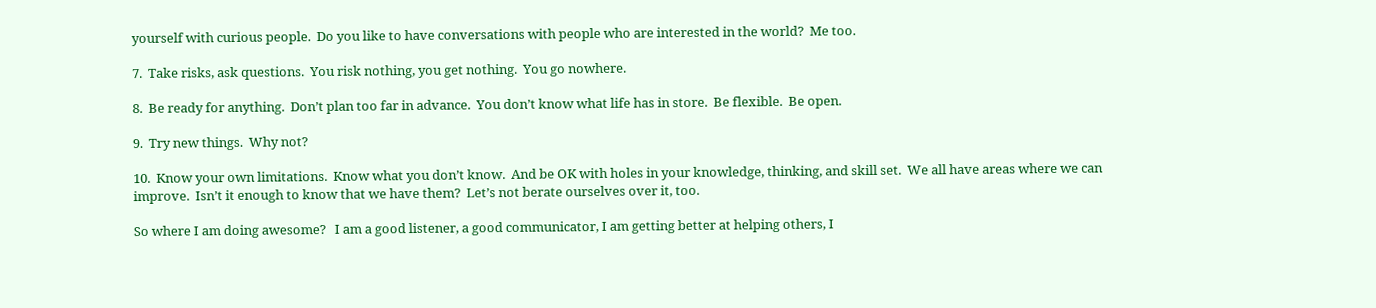yourself with curious people.  Do you like to have conversations with people who are interested in the world?  Me too.

7.  Take risks, ask questions.  You risk nothing, you get nothing.  You go nowhere.

8.  Be ready for anything.  Don’t plan too far in advance.  You don’t know what life has in store.  Be flexible.  Be open.

9.  Try new things.  Why not?

10.  Know your own limitations.  Know what you don’t know.  And be OK with holes in your knowledge, thinking, and skill set.  We all have areas where we can improve.  Isn’t it enough to know that we have them?  Let’s not berate ourselves over it, too.

So where I am doing awesome?   I am a good listener, a good communicator, I am getting better at helping others, I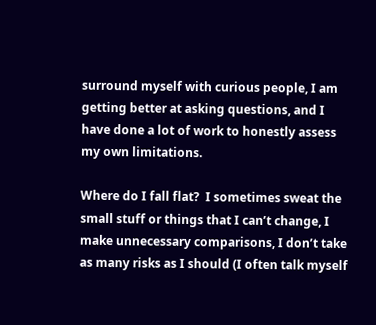surround myself with curious people, I am getting better at asking questions, and I have done a lot of work to honestly assess my own limitations.

Where do I fall flat?  I sometimes sweat the small stuff or things that I can’t change, I make unnecessary comparisons, I don’t take as many risks as I should (I often talk myself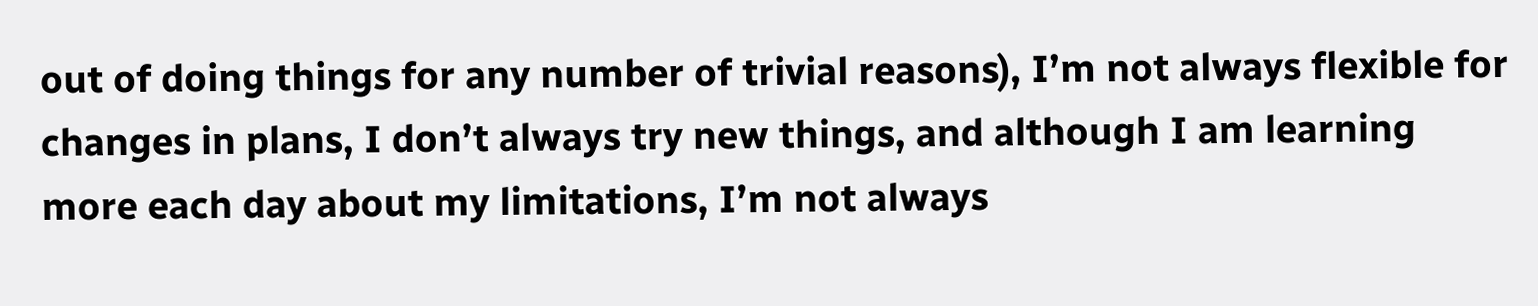out of doing things for any number of trivial reasons), I’m not always flexible for changes in plans, I don’t always try new things, and although I am learning more each day about my limitations, I’m not always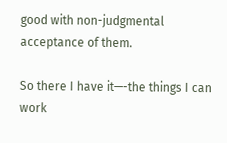good with non-judgmental acceptance of them.

So there I have it—-the things I can work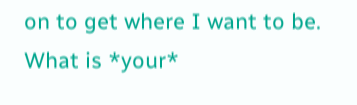on to get where I want to be.  What is *your*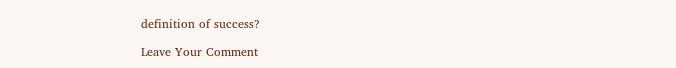definition of success?

Leave Your Comment